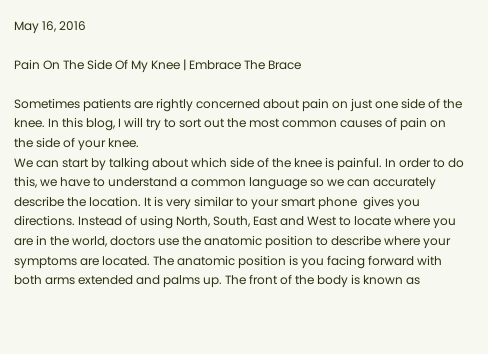May 16, 2016

Pain On The Side Of My Knee | Embrace The Brace

Sometimes patients are rightly concerned about pain on just one side of the knee. In this blog, I will try to sort out the most common causes of pain on the side of your knee.
We can start by talking about which side of the knee is painful. In order to do this, we have to understand a common language so we can accurately describe the location. It is very similar to your smart phone  gives you directions. Instead of using North, South, East and West to locate where you are in the world, doctors use the anatomic position to describe where your symptoms are located. The anatomic position is you facing forward with both arms extended and palms up. The front of the body is known as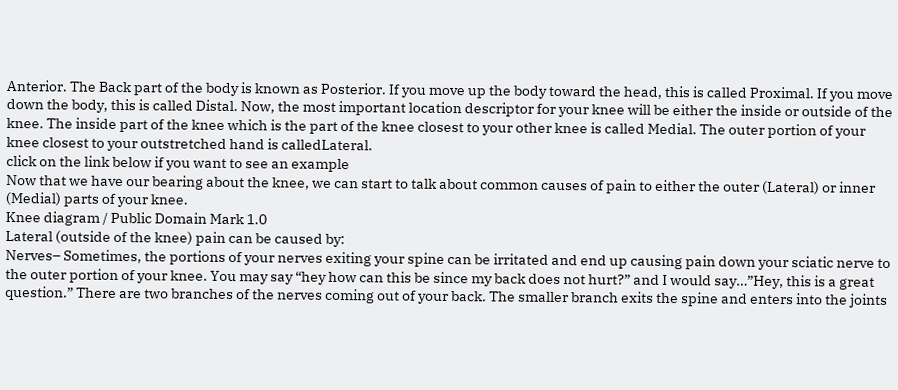Anterior. The Back part of the body is known as Posterior. If you move up the body toward the head, this is called Proximal. If you move down the body, this is called Distal. Now, the most important location descriptor for your knee will be either the inside or outside of the knee. The inside part of the knee which is the part of the knee closest to your other knee is called Medial. The outer portion of your knee closest to your outstretched hand is calledLateral.
click on the link below if you want to see an example
Now that we have our bearing about the knee, we can start to talk about common causes of pain to either the outer (Lateral) or inner (Medial) parts of your knee.
Knee diagram / Public Domain Mark 1.0
Lateral (outside of the knee) pain can be caused by:
Nerves– Sometimes, the portions of your nerves exiting your spine can be irritated and end up causing pain down your sciatic nerve to the outer portion of your knee. You may say “hey how can this be since my back does not hurt?” and I would say…”Hey, this is a great question.” There are two branches of the nerves coming out of your back. The smaller branch exits the spine and enters into the joints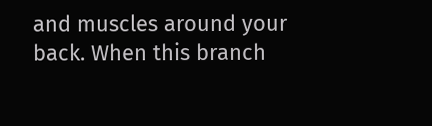and muscles around your back. When this branch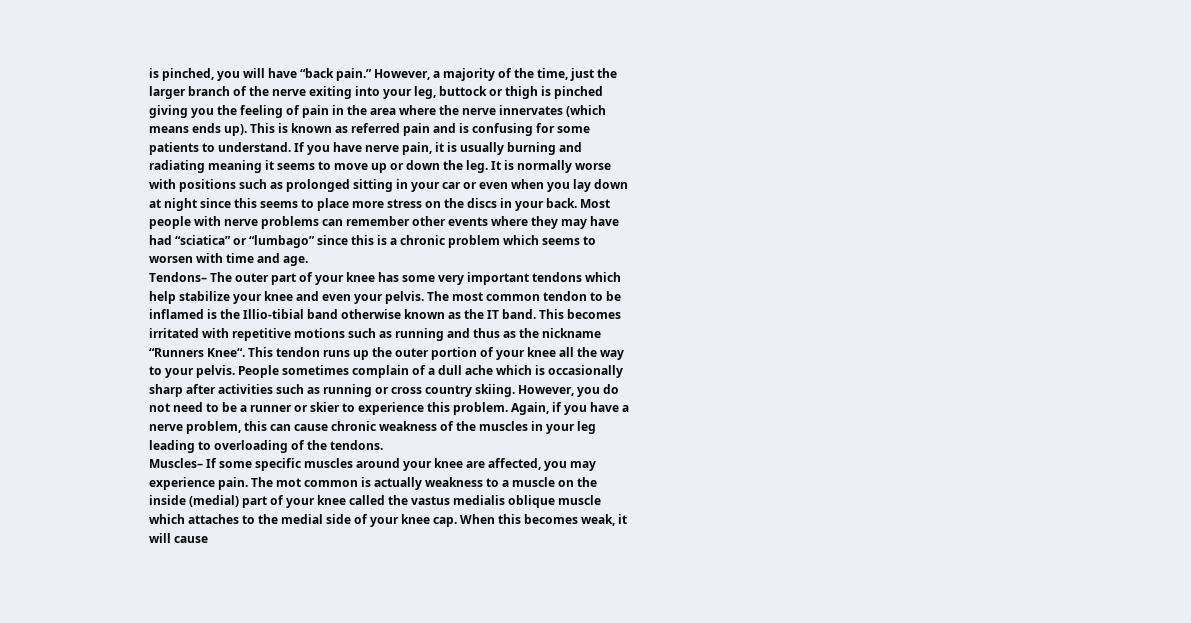is pinched, you will have “back pain.” However, a majority of the time, just the larger branch of the nerve exiting into your leg, buttock or thigh is pinched giving you the feeling of pain in the area where the nerve innervates (which means ends up). This is known as referred pain and is confusing for some patients to understand. If you have nerve pain, it is usually burning and radiating meaning it seems to move up or down the leg. It is normally worse with positions such as prolonged sitting in your car or even when you lay down at night since this seems to place more stress on the discs in your back. Most people with nerve problems can remember other events where they may have had “sciatica” or “lumbago” since this is a chronic problem which seems to worsen with time and age.
Tendons– The outer part of your knee has some very important tendons which help stabilize your knee and even your pelvis. The most common tendon to be inflamed is the Illio-tibial band otherwise known as the IT band. This becomes irritated with repetitive motions such as running and thus as the nickname “Runners Knee“. This tendon runs up the outer portion of your knee all the way to your pelvis. People sometimes complain of a dull ache which is occasionally sharp after activities such as running or cross country skiing. However, you do not need to be a runner or skier to experience this problem. Again, if you have a nerve problem, this can cause chronic weakness of the muscles in your leg leading to overloading of the tendons.
Muscles– If some specific muscles around your knee are affected, you may experience pain. The mot common is actually weakness to a muscle on the inside (medial) part of your knee called the vastus medialis oblique muscle which attaches to the medial side of your knee cap. When this becomes weak, it will cause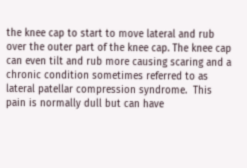the knee cap to start to move lateral and rub over the outer part of the knee cap. The knee cap can even tilt and rub more causing scaring and a chronic condition sometimes referred to as lateral patellar compression syndrome.  This pain is normally dull but can have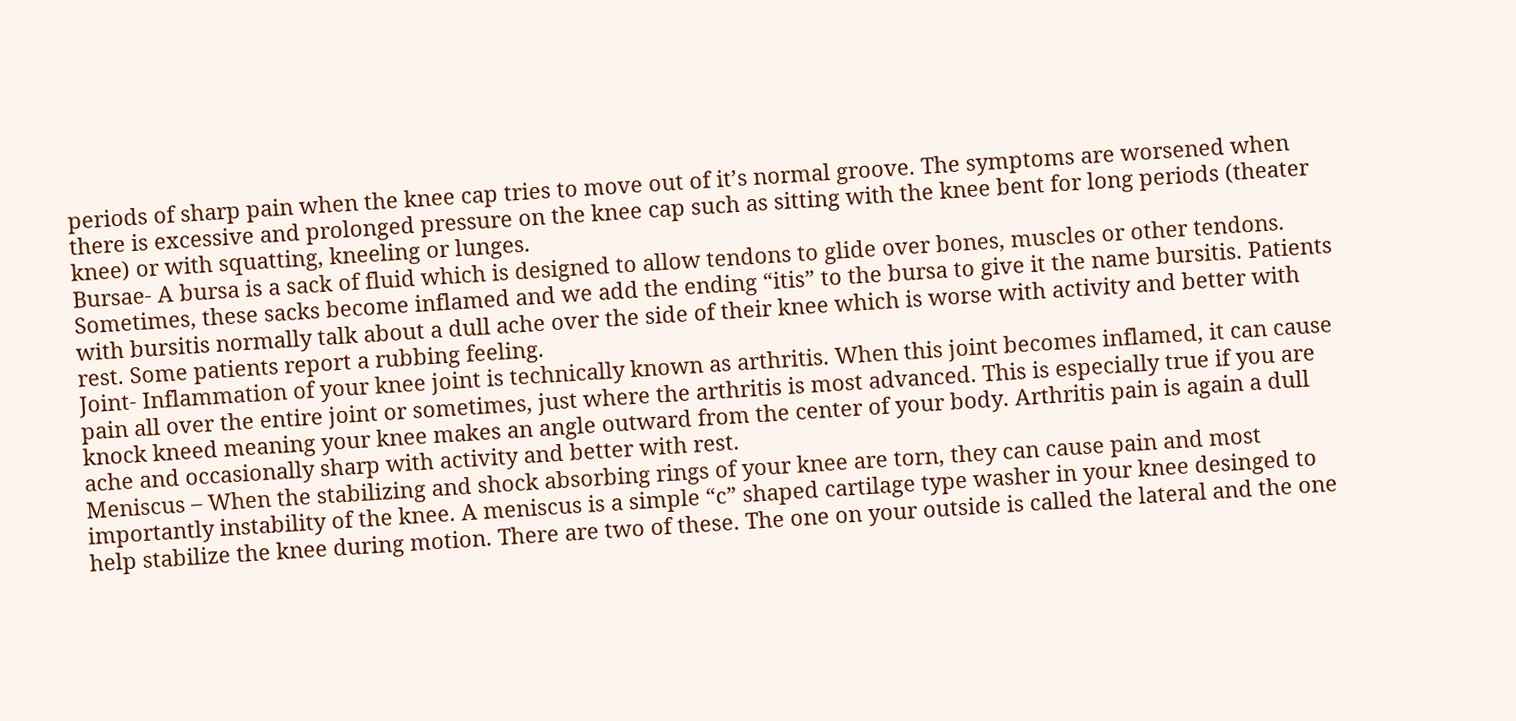periods of sharp pain when the knee cap tries to move out of it’s normal groove. The symptoms are worsened when there is excessive and prolonged pressure on the knee cap such as sitting with the knee bent for long periods (theater knee) or with squatting, kneeling or lunges.
Bursae- A bursa is a sack of fluid which is designed to allow tendons to glide over bones, muscles or other tendons. Sometimes, these sacks become inflamed and we add the ending “itis” to the bursa to give it the name bursitis. Patients with bursitis normally talk about a dull ache over the side of their knee which is worse with activity and better with rest. Some patients report a rubbing feeling.
Joint- Inflammation of your knee joint is technically known as arthritis. When this joint becomes inflamed, it can cause pain all over the entire joint or sometimes, just where the arthritis is most advanced. This is especially true if you are knock kneed meaning your knee makes an angle outward from the center of your body. Arthritis pain is again a dull ache and occasionally sharp with activity and better with rest.
Meniscus – When the stabilizing and shock absorbing rings of your knee are torn, they can cause pain and most importantly instability of the knee. A meniscus is a simple “c” shaped cartilage type washer in your knee desinged to help stabilize the knee during motion. There are two of these. The one on your outside is called the lateral and the one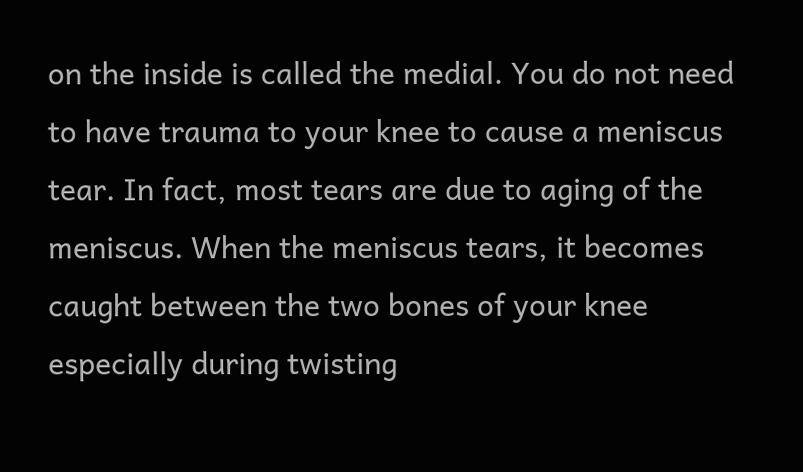on the inside is called the medial. You do not need to have trauma to your knee to cause a meniscus tear. In fact, most tears are due to aging of the meniscus. When the meniscus tears, it becomes caught between the two bones of your knee especially during twisting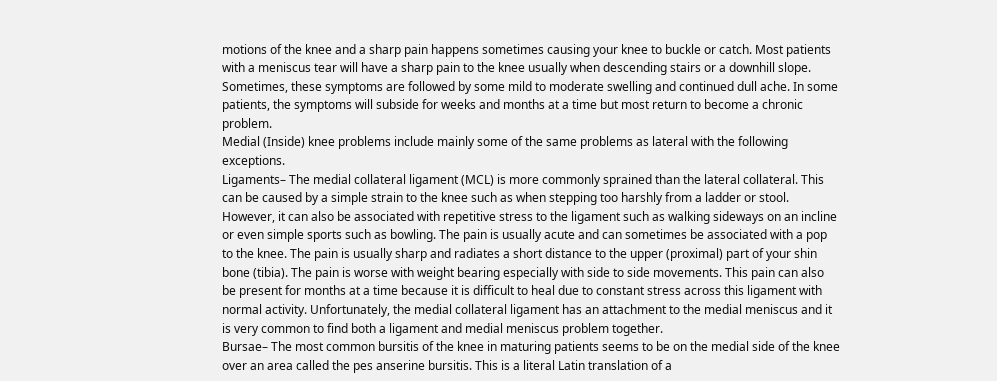motions of the knee and a sharp pain happens sometimes causing your knee to buckle or catch. Most patients with a meniscus tear will have a sharp pain to the knee usually when descending stairs or a downhill slope. Sometimes, these symptoms are followed by some mild to moderate swelling and continued dull ache. In some patients, the symptoms will subside for weeks and months at a time but most return to become a chronic problem.
Medial (Inside) knee problems include mainly some of the same problems as lateral with the following exceptions.
Ligaments– The medial collateral ligament (MCL) is more commonly sprained than the lateral collateral. This can be caused by a simple strain to the knee such as when stepping too harshly from a ladder or stool. However, it can also be associated with repetitive stress to the ligament such as walking sideways on an incline or even simple sports such as bowling. The pain is usually acute and can sometimes be associated with a pop to the knee. The pain is usually sharp and radiates a short distance to the upper (proximal) part of your shin bone (tibia). The pain is worse with weight bearing especially with side to side movements. This pain can also be present for months at a time because it is difficult to heal due to constant stress across this ligament with normal activity. Unfortunately, the medial collateral ligament has an attachment to the medial meniscus and it is very common to find both a ligament and medial meniscus problem together.
Bursae– The most common bursitis of the knee in maturing patients seems to be on the medial side of the knee over an area called the pes anserine bursitis. This is a literal Latin translation of a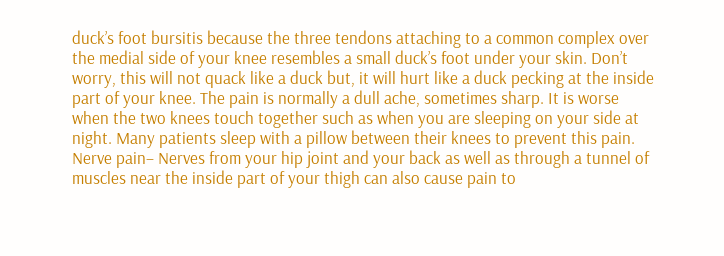duck’s foot bursitis because the three tendons attaching to a common complex over the medial side of your knee resembles a small duck’s foot under your skin. Don’t worry, this will not quack like a duck but, it will hurt like a duck pecking at the inside part of your knee. The pain is normally a dull ache, sometimes sharp. It is worse when the two knees touch together such as when you are sleeping on your side at night. Many patients sleep with a pillow between their knees to prevent this pain.
Nerve pain– Nerves from your hip joint and your back as well as through a tunnel of muscles near the inside part of your thigh can also cause pain to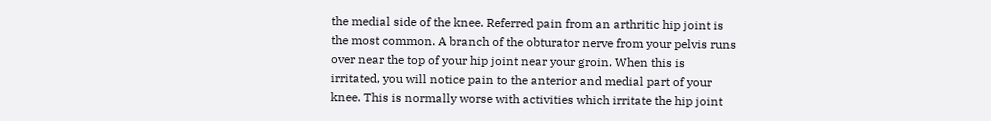the medial side of the knee. Referred pain from an arthritic hip joint is the most common. A branch of the obturator nerve from your pelvis runs over near the top of your hip joint near your groin. When this is irritated, you will notice pain to the anterior and medial part of your knee. This is normally worse with activities which irritate the hip joint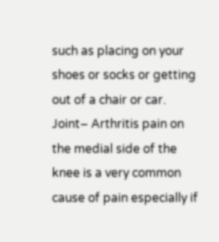such as placing on your shoes or socks or getting out of a chair or car.
Joint– Arthritis pain on the medial side of the knee is a very common cause of pain especially if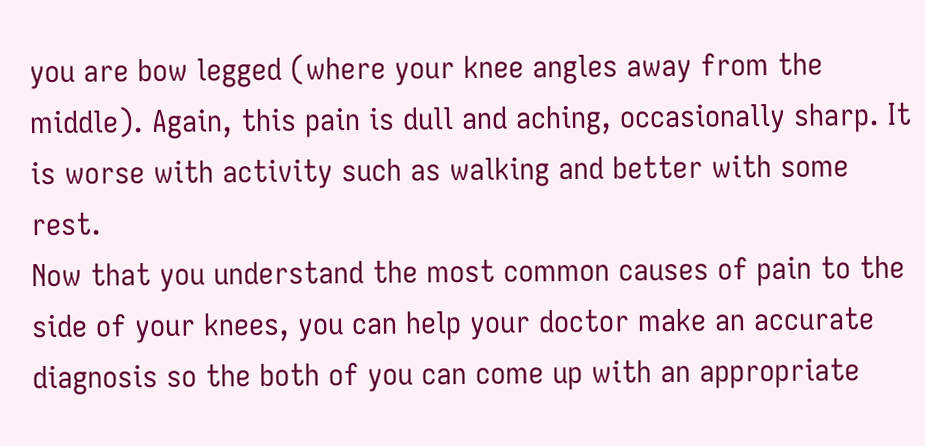you are bow legged (where your knee angles away from the middle). Again, this pain is dull and aching, occasionally sharp. It is worse with activity such as walking and better with some rest.
Now that you understand the most common causes of pain to the side of your knees, you can help your doctor make an accurate diagnosis so the both of you can come up with an appropriate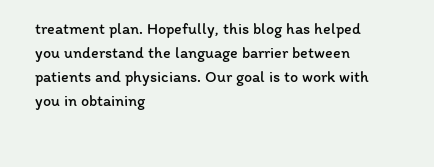treatment plan. Hopefully, this blog has helped you understand the language barrier between patients and physicians. Our goal is to work with you in obtaining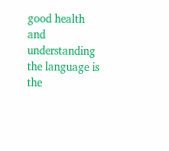good health and understanding the language is the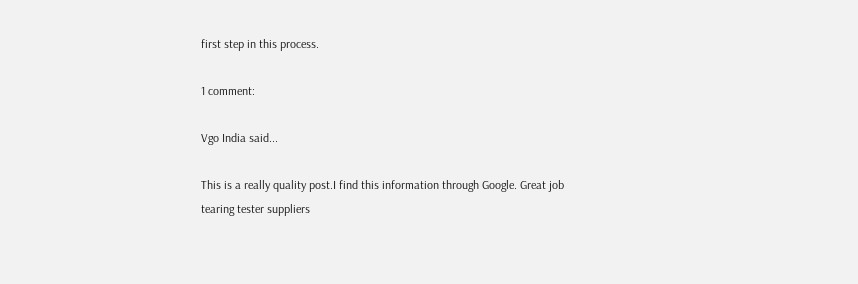first step in this process.

1 comment:

Vgo India said...

This is a really quality post.I find this information through Google. Great job
tearing tester suppliers